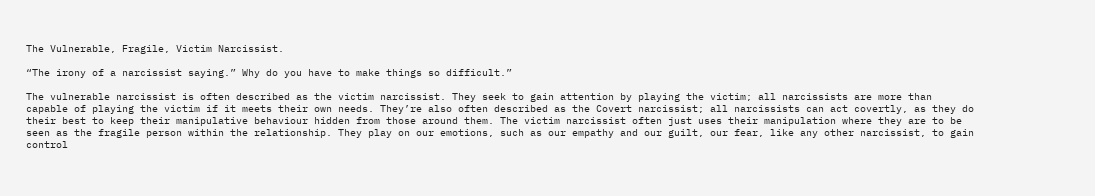The Vulnerable, Fragile, Victim Narcissist.

“The irony of a narcissist saying.” Why do you have to make things so difficult.”

The vulnerable narcissist is often described as the victim narcissist. They seek to gain attention by playing the victim; all narcissists are more than capable of playing the victim if it meets their own needs. They’re also often described as the Covert narcissist; all narcissists can act covertly, as they do their best to keep their manipulative behaviour hidden from those around them. The victim narcissist often just uses their manipulation where they are to be seen as the fragile person within the relationship. They play on our emotions, such as our empathy and our guilt, our fear, like any other narcissist, to gain control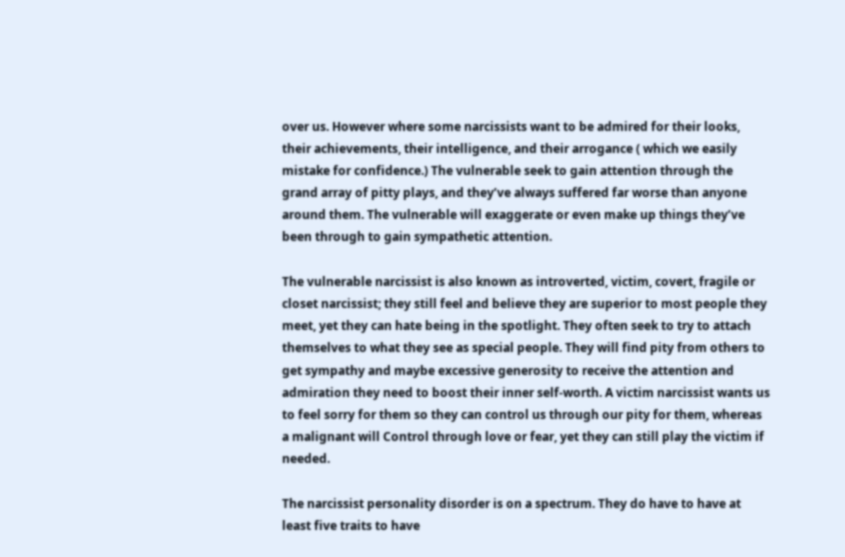over us. However where some narcissists want to be admired for their looks, their achievements, their intelligence, and their arrogance ( which we easily mistake for confidence.) The vulnerable seek to gain attention through the grand array of pitty plays, and they’ve always suffered far worse than anyone around them. The vulnerable will exaggerate or even make up things they’ve been through to gain sympathetic attention.

The vulnerable narcissist is also known as introverted, victim, covert, fragile or closet narcissist; they still feel and believe they are superior to most people they meet, yet they can hate being in the spotlight. They often seek to try to attach themselves to what they see as special people. They will find pity from others to get sympathy and maybe excessive generosity to receive the attention and admiration they need to boost their inner self-worth. A victim narcissist wants us to feel sorry for them so they can control us through our pity for them, whereas a malignant will Control through love or fear, yet they can still play the victim if needed.

The narcissist personality disorder is on a spectrum. They do have to have at least five traits to have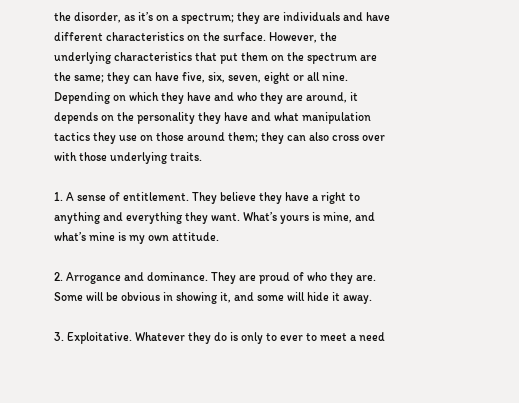the disorder, as it’s on a spectrum; they are individuals and have different characteristics on the surface. However, the underlying characteristics that put them on the spectrum are the same; they can have five, six, seven, eight or all nine. Depending on which they have and who they are around, it depends on the personality they have and what manipulation tactics they use on those around them; they can also cross over with those underlying traits.

1. A sense of entitlement. They believe they have a right to anything and everything they want. What’s yours is mine, and what’s mine is my own attitude.

2. Arrogance and dominance. They are proud of who they are. Some will be obvious in showing it, and some will hide it away.

3. Exploitative. Whatever they do is only to ever to meet a need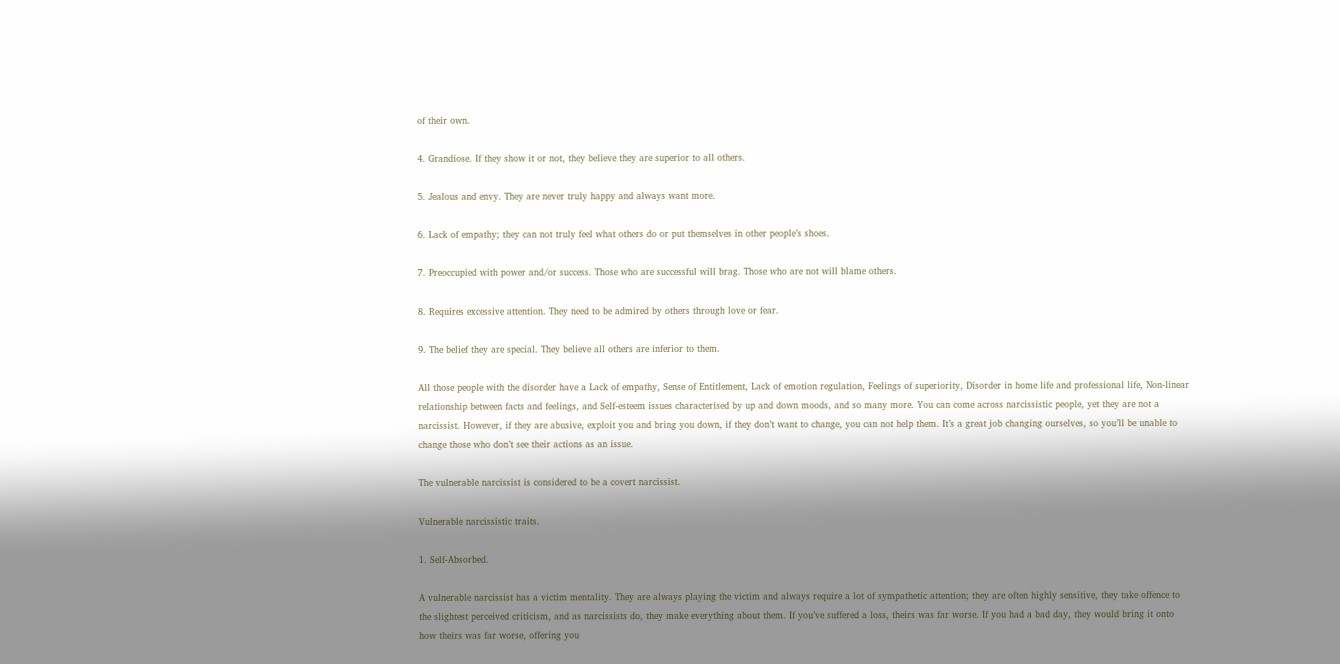of their own.

4. Grandiose. If they show it or not, they believe they are superior to all others.

5. Jealous and envy. They are never truly happy and always want more.

6. Lack of empathy; they can not truly feel what others do or put themselves in other people’s shoes.

7. Preoccupied with power and/or success. Those who are successful will brag. Those who are not will blame others.

8. Requires excessive attention. They need to be admired by others through love or fear.

9. The belief they are special. They believe all others are inferior to them.

All those people with the disorder have a Lack of empathy, Sense of Entitlement, Lack of emotion regulation, Feelings of superiority, Disorder in home life and professional life, Non-linear relationship between facts and feelings, and Self-esteem issues characterised by up and down moods, and so many more. You can come across narcissistic people, yet they are not a narcissist. However, if they are abusive, exploit you and bring you down, if they don’t want to change, you can not help them. It’s a great job changing ourselves, so you’ll be unable to change those who don’t see their actions as an issue.

The vulnerable narcissist is considered to be a covert narcissist.

Vulnerable narcissistic traits.

1. Self-Absorbed.

A vulnerable narcissist has a victim mentality. They are always playing the victim and always require a lot of sympathetic attention; they are often highly sensitive, they take offence to the slightest perceived criticism, and as narcissists do, they make everything about them. If you’ve suffered a loss, theirs was far worse. If you had a bad day, they would bring it onto how theirs was far worse, offering you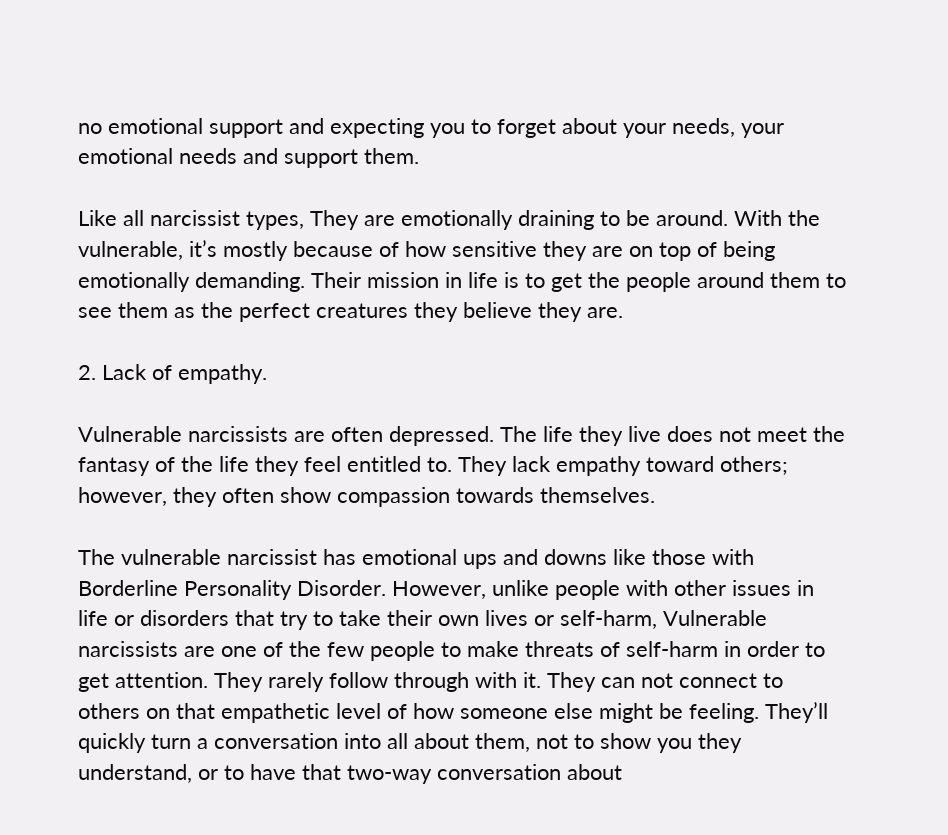no emotional support and expecting you to forget about your needs, your emotional needs and support them.

Like all narcissist types, They are emotionally draining to be around. With the vulnerable, it’s mostly because of how sensitive they are on top of being emotionally demanding. Their mission in life is to get the people around them to see them as the perfect creatures they believe they are.

2. Lack of empathy.

Vulnerable narcissists are often depressed. The life they live does not meet the fantasy of the life they feel entitled to. They lack empathy toward others; however, they often show compassion towards themselves.

The vulnerable narcissist has emotional ups and downs like those with Borderline Personality Disorder. However, unlike people with other issues in life or disorders that try to take their own lives or self-harm, Vulnerable narcissists are one of the few people to make threats of self-harm in order to get attention. They rarely follow through with it. They can not connect to others on that empathetic level of how someone else might be feeling. They’ll quickly turn a conversation into all about them, not to show you they understand, or to have that two-way conversation about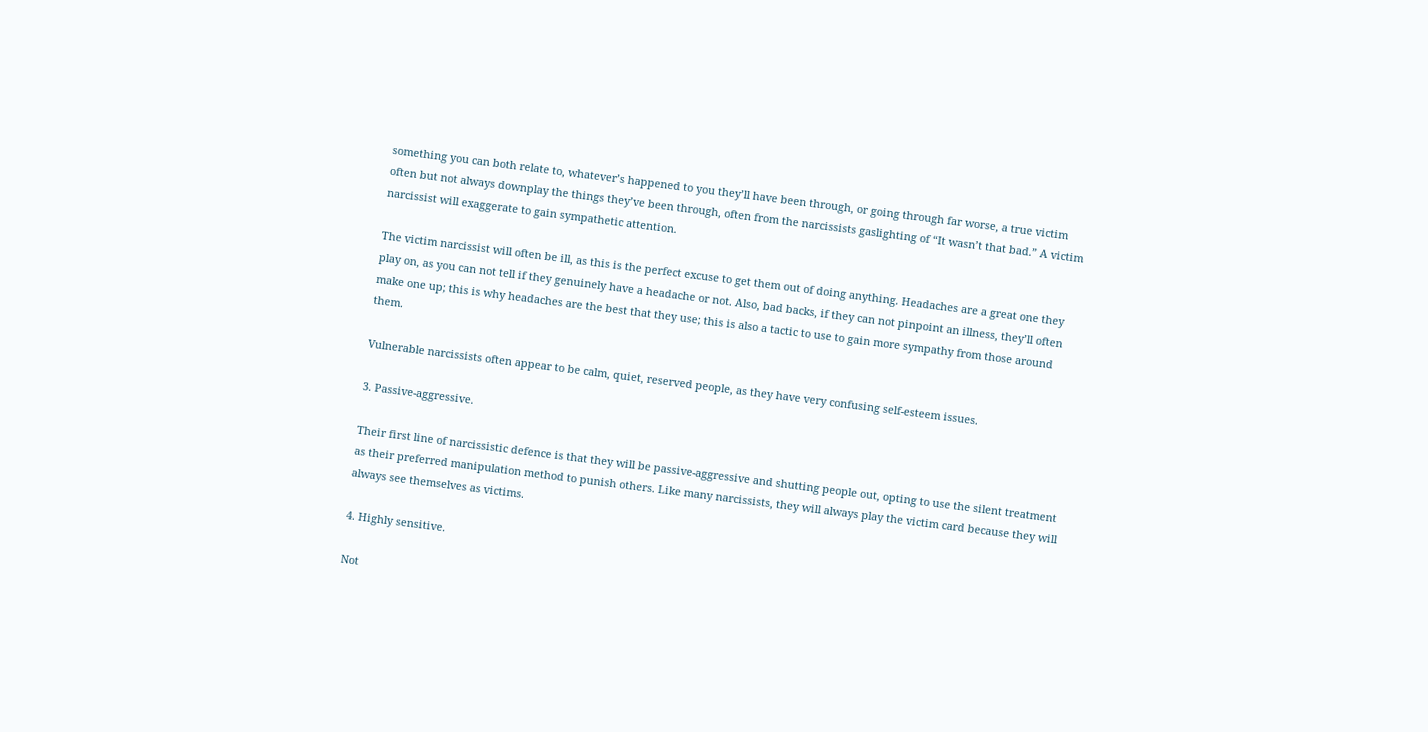something you can both relate to, whatever’s happened to you they’ll have been through, or going through far worse, a true victim often but not always downplay the things they’ve been through, often from the narcissists gaslighting of “It wasn’t that bad.” A victim narcissist will exaggerate to gain sympathetic attention.

The victim narcissist will often be ill, as this is the perfect excuse to get them out of doing anything. Headaches are a great one they play on, as you can not tell if they genuinely have a headache or not. Also, bad backs, if they can not pinpoint an illness, they’ll often make one up; this is why headaches are the best that they use; this is also a tactic to use to gain more sympathy from those around them.

Vulnerable narcissists often appear to be calm, quiet, reserved people, as they have very confusing self-esteem issues.

3. Passive-aggressive.

Their first line of narcissistic defence is that they will be passive-aggressive and shutting people out, opting to use the silent treatment as their preferred manipulation method to punish others. Like many narcissists, they will always play the victim card because they will always see themselves as victims.

4. Highly sensitive.

Not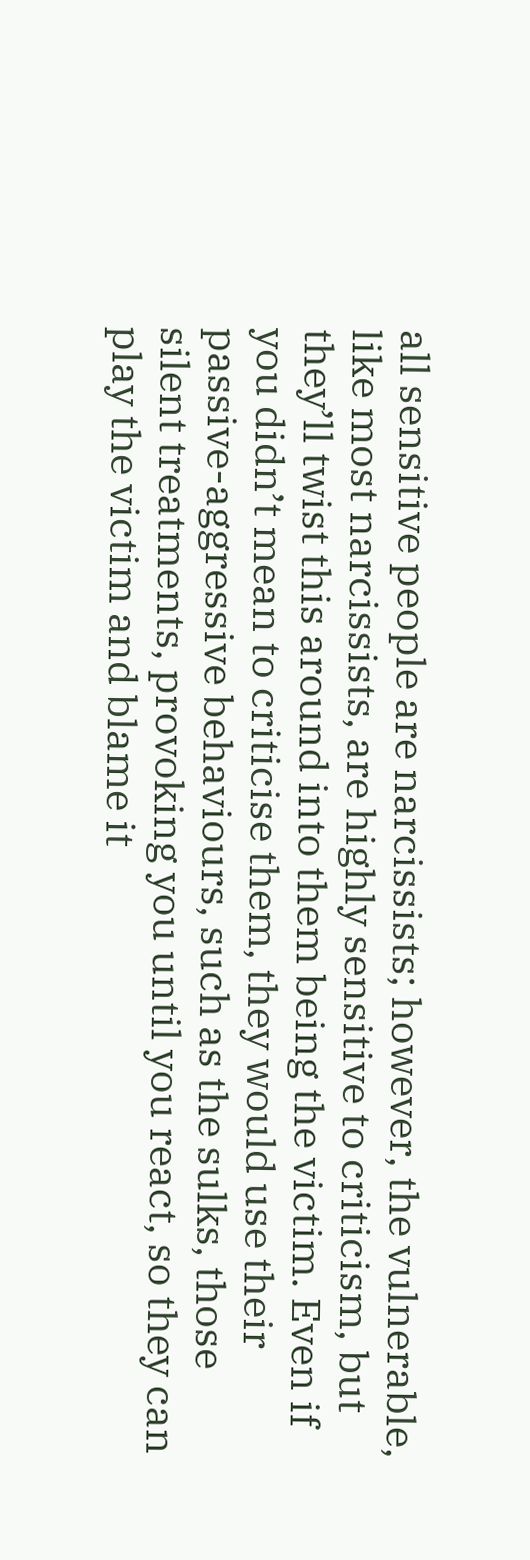all sensitive people are narcissists; however, the vulnerable, like most narcissists, are highly sensitive to criticism, but they’ll twist this around into them being the victim. Even if you didn’t mean to criticise them, they would use their passive-aggressive behaviours, such as the sulks, those silent treatments, provoking you until you react, so they can play the victim and blame it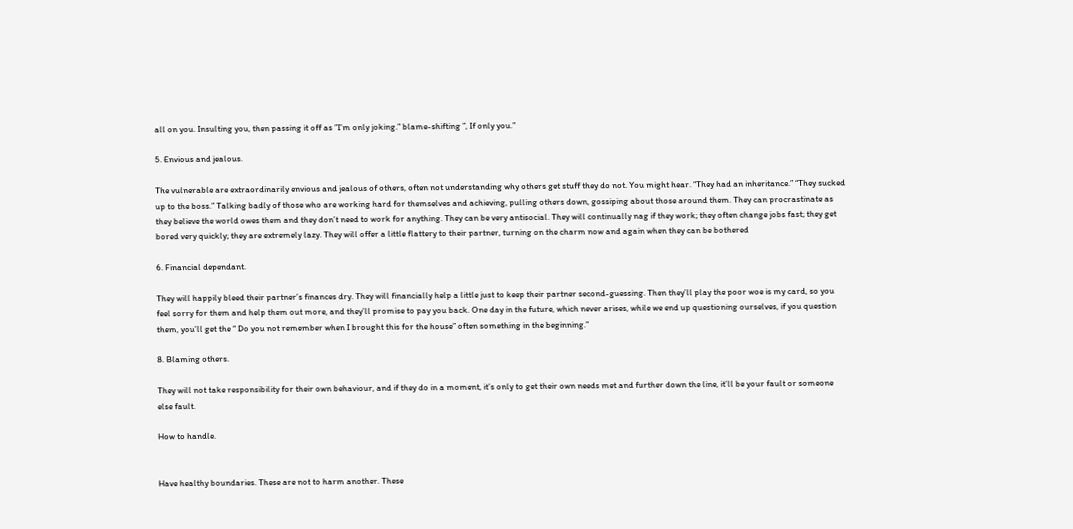all on you. Insulting you, then passing it off as ”I’m only joking.” blame-shifting ”, If only you.”

5. Envious and jealous.

The vulnerable are extraordinarily envious and jealous of others, often not understanding why others get stuff they do not. You might hear. “They had an inheritance.” “They sucked up to the boss.” Talking badly of those who are working hard for themselves and achieving, pulling others down, gossiping about those around them. They can procrastinate as they believe the world owes them and they don’t need to work for anything. They can be very antisocial. They will continually nag if they work; they often change jobs fast; they get bored very quickly; they are extremely lazy. They will offer a little flattery to their partner, turning on the charm now and again when they can be bothered

6. Financial dependant.

They will happily bleed their partner’s finances dry. They will financially help a little just to keep their partner second-guessing. Then they’ll play the poor woe is my card, so you feel sorry for them and help them out more, and they’ll promise to pay you back. One day in the future, which never arises, while we end up questioning ourselves, if you question them, you’ll get the “ Do you not remember when I brought this for the house” often something in the beginning.”

8. Blaming others.

They will not take responsibility for their own behaviour, and if they do in a moment, it’s only to get their own needs met and further down the line, it’ll be your fault or someone else fault.

How to handle.


Have healthy boundaries. These are not to harm another. These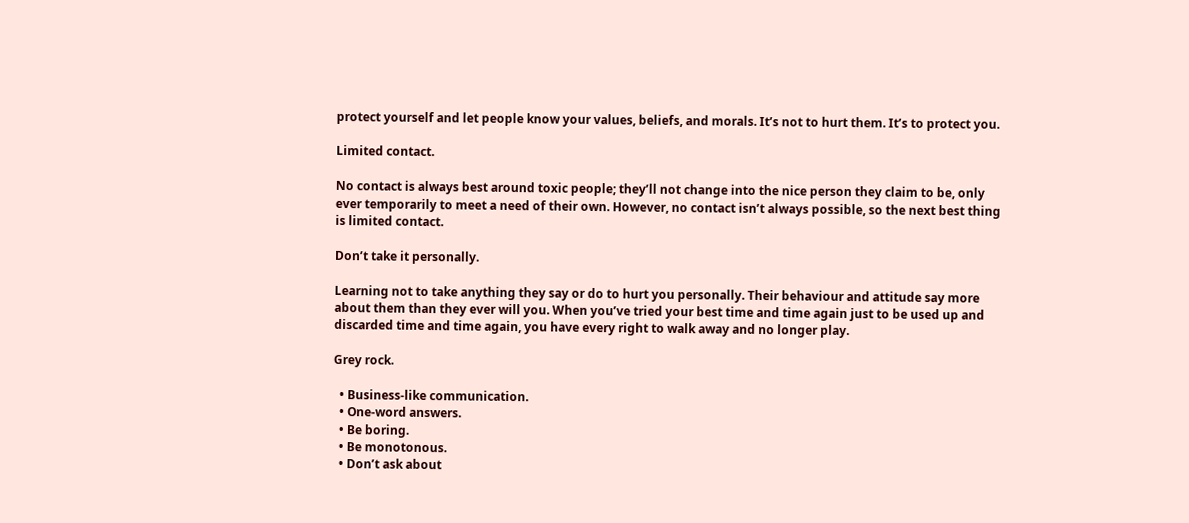protect yourself and let people know your values, beliefs, and morals. It’s not to hurt them. It’s to protect you.

Limited contact.

No contact is always best around toxic people; they’ll not change into the nice person they claim to be, only ever temporarily to meet a need of their own. However, no contact isn’t always possible, so the next best thing is limited contact.

Don’t take it personally.

Learning not to take anything they say or do to hurt you personally. Their behaviour and attitude say more about them than they ever will you. When you’ve tried your best time and time again just to be used up and discarded time and time again, you have every right to walk away and no longer play.

Grey rock.

  • Business-like communication.
  • One-word answers.
  • Be boring.
  • Be monotonous.
  • Don’t ask about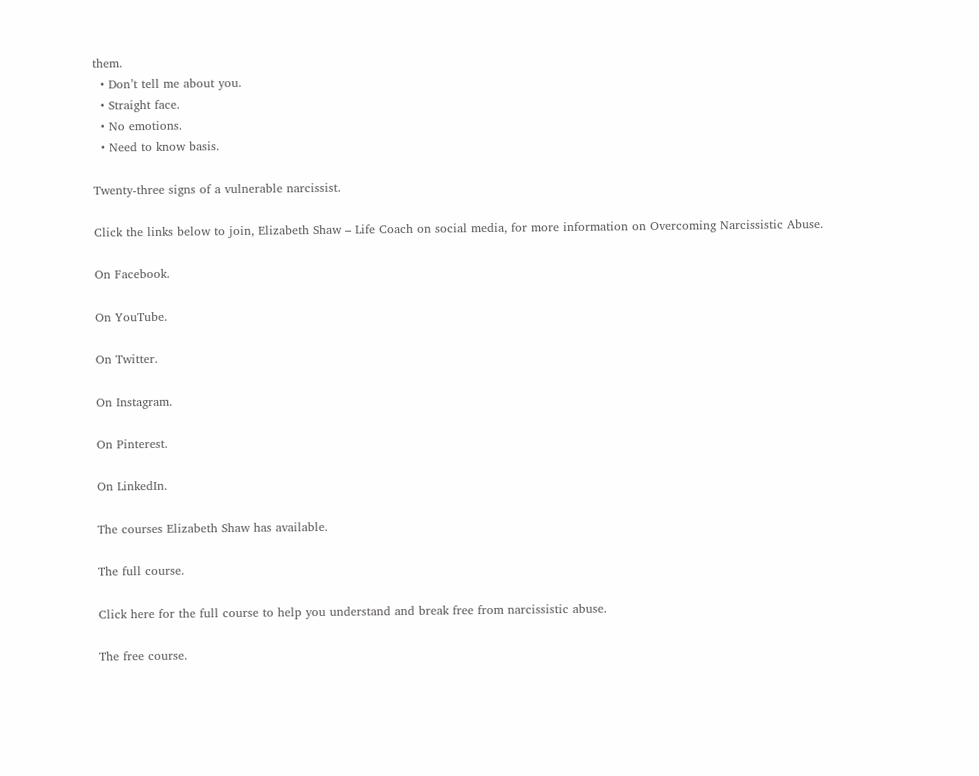them.
  • Don’t tell me about you.
  • Straight face.
  • No emotions.
  • Need to know basis.

Twenty-three signs of a vulnerable narcissist.

Click the links below to join, Elizabeth Shaw – Life Coach on social media, for more information on Overcoming Narcissistic Abuse.

On Facebook.

On YouTube.

On Twitter.

On Instagram.

On Pinterest.

On LinkedIn.

The courses Elizabeth Shaw has available.

The full course.

Click here for the full course to help you understand and break free from narcissistic abuse.

The free course.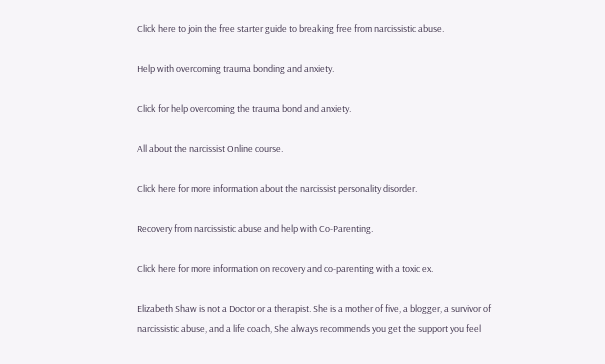Click here to join the free starter guide to breaking free from narcissistic abuse.

Help with overcoming trauma bonding and anxiety.

Click for help overcoming the trauma bond and anxiety.

All about the narcissist Online course.

Click here for more information about the narcissist personality disorder.

Recovery from narcissistic abuse and help with Co-Parenting.

Click here for more information on recovery and co-parenting with a toxic ex.

Elizabeth Shaw is not a Doctor or a therapist. She is a mother of five, a blogger, a survivor of narcissistic abuse, and a life coach, She always recommends you get the support you feel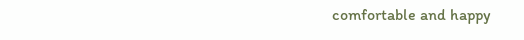comfortable and happy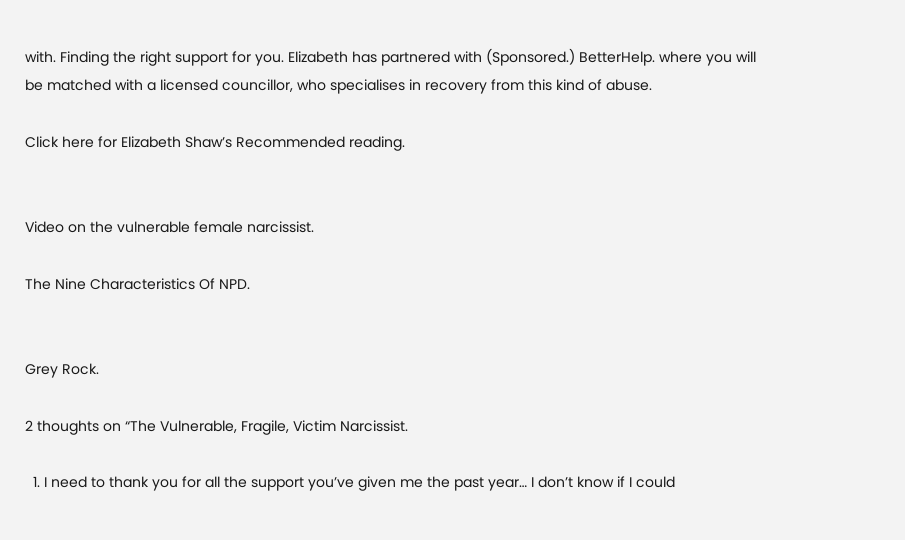with. Finding the right support for you. Elizabeth has partnered with (Sponsored.) BetterHelp. where you will be matched with a licensed councillor, who specialises in recovery from this kind of abuse.

Click here for Elizabeth Shaw’s Recommended reading.


Video on the vulnerable female narcissist.

The Nine Characteristics Of NPD.


Grey Rock.

2 thoughts on “The Vulnerable, Fragile, Victim Narcissist.

  1. I need to thank you for all the support you’ve given me the past year… I don’t know if I could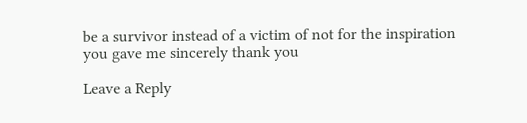be a survivor instead of a victim of not for the inspiration you gave me sincerely thank you

Leave a Reply